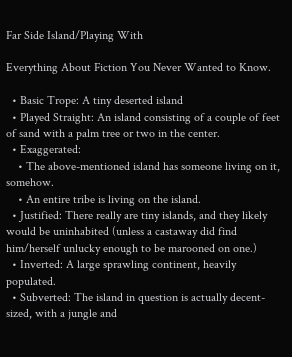Far Side Island/Playing With

Everything About Fiction You Never Wanted to Know.

  • Basic Trope: A tiny deserted island
  • Played Straight: An island consisting of a couple of feet of sand with a palm tree or two in the center.
  • Exaggerated:
    • The above-mentioned island has someone living on it, somehow.
    • An entire tribe is living on the island.
  • Justified: There really are tiny islands, and they likely would be uninhabited (unless a castaway did find him/herself unlucky enough to be marooned on one.)
  • Inverted: A large sprawling continent, heavily populated.
  • Subverted: The island in question is actually decent-sized, with a jungle and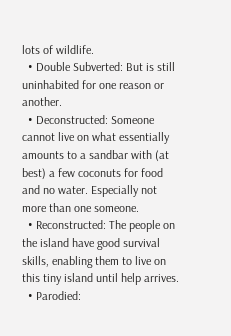lots of wildlife.
  • Double Subverted: But is still uninhabited for one reason or another.
  • Deconstructed: Someone cannot live on what essentially amounts to a sandbar with (at best) a few coconuts for food and no water. Especially not more than one someone.
  • Reconstructed: The people on the island have good survival skills, enabling them to live on this tiny island until help arrives.
  • Parodied: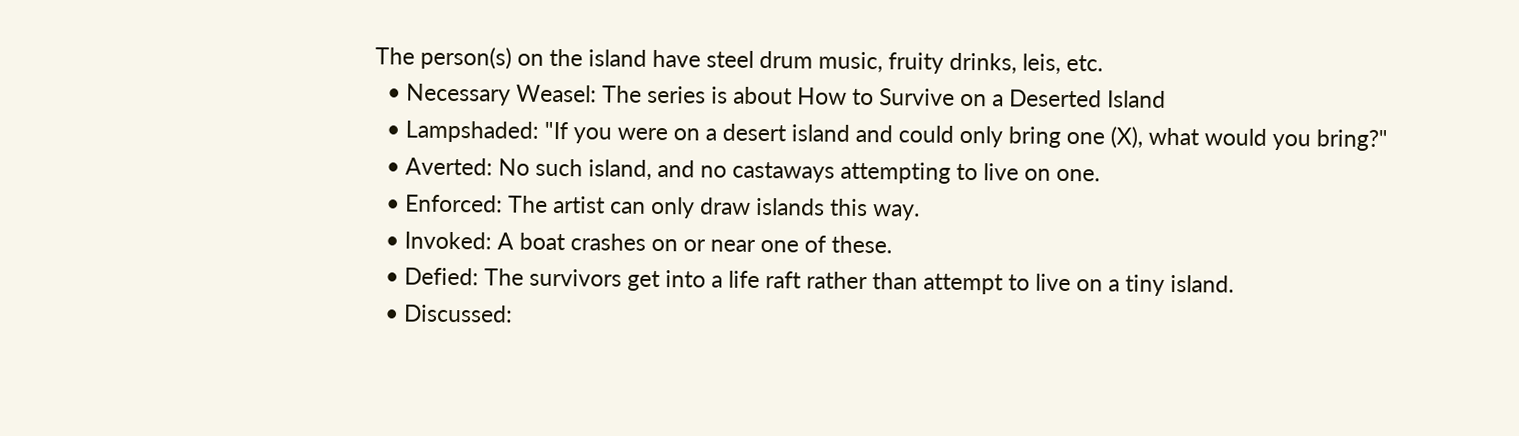The person(s) on the island have steel drum music, fruity drinks, leis, etc.
  • Necessary Weasel: The series is about How to Survive on a Deserted Island
  • Lampshaded: "If you were on a desert island and could only bring one (X), what would you bring?"
  • Averted: No such island, and no castaways attempting to live on one.
  • Enforced: The artist can only draw islands this way.
  • Invoked: A boat crashes on or near one of these.
  • Defied: The survivors get into a life raft rather than attempt to live on a tiny island.
  • Discussed: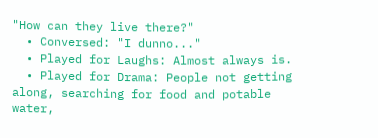"How can they live there?"
  • Conversed: "I dunno..."
  • Played for Laughs: Almost always is.
  • Played for Drama: People not getting along, searching for food and potable water,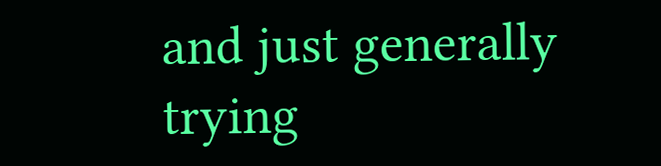and just generally trying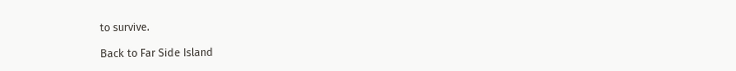to survive.

Back to Far Side Island